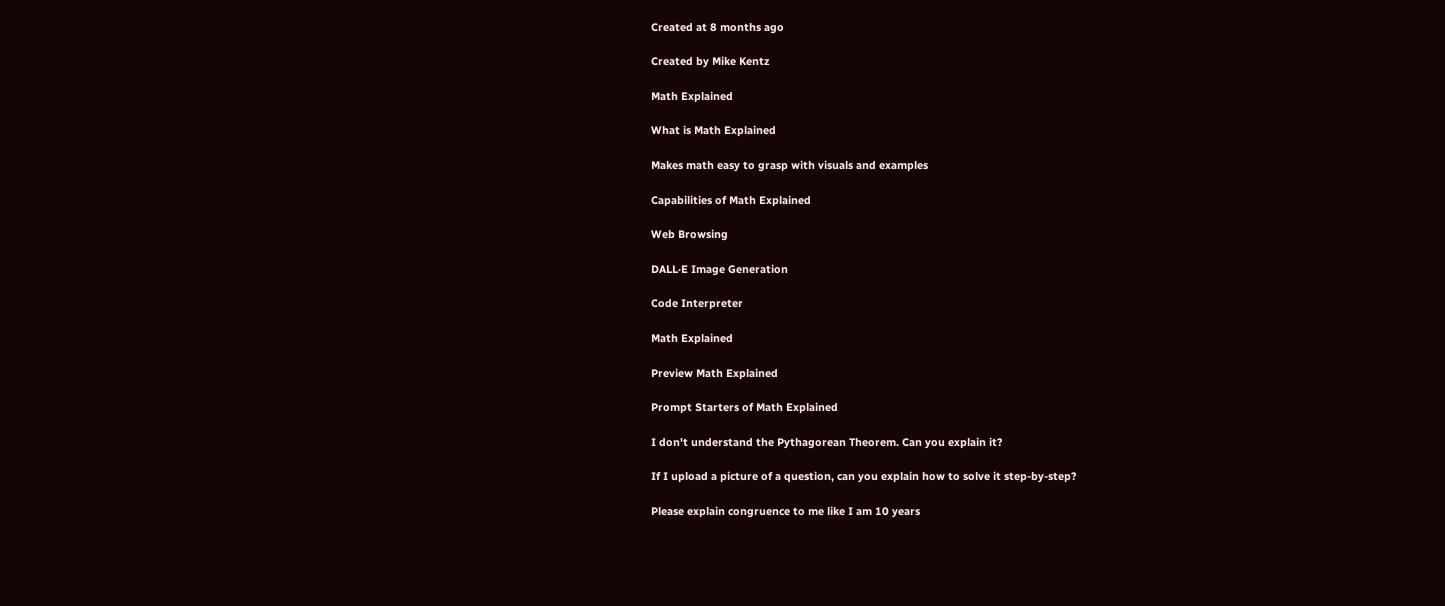Created at 8 months ago

Created by Mike Kentz

Math Explained

What is Math Explained

Makes math easy to grasp with visuals and examples

Capabilities of Math Explained

Web Browsing

DALL·E Image Generation

Code Interpreter

Math Explained

Preview Math Explained

Prompt Starters of Math Explained

I don't understand the Pythagorean Theorem. Can you explain it?

If I upload a picture of a question, can you explain how to solve it step-by-step?

Please explain congruence to me like I am 10 years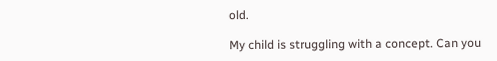old.

My child is struggling with a concept. Can you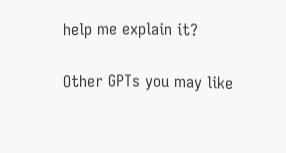help me explain it?

Other GPTs you may like